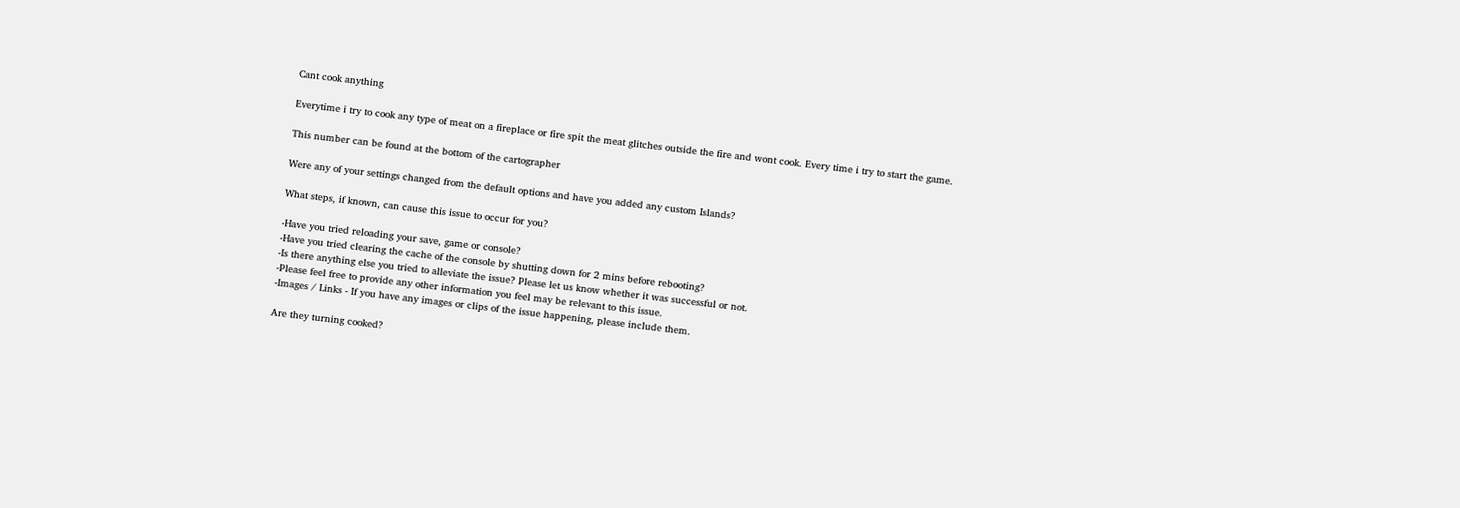Cant cook anything

Everytime i try to cook any type of meat on a fireplace or fire spit the meat glitches outside the fire and wont cook. Every time i try to start the game.

This number can be found at the bottom of the cartographer

Were any of your settings changed from the default options and have you added any custom Islands?

What steps, if known, can cause this issue to occur for you?

-Have you tried reloading your save, game or console?
-Have you tried clearing the cache of the console by shutting down for 2 mins before rebooting?
-Is there anything else you tried to alleviate the issue? Please let us know whether it was successful or not.
-Please feel free to provide any other information you feel may be relevant to this issue.
-Images / Links - If you have any images or clips of the issue happening, please include them.

Are they turning cooked?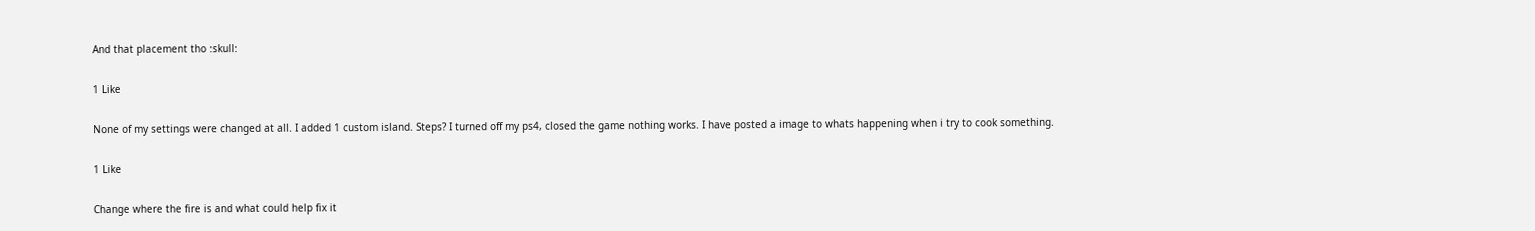And that placement tho :skull:

1 Like

None of my settings were changed at all. I added 1 custom island. Steps? I turned off my ps4, closed the game nothing works. I have posted a image to whats happening when i try to cook something.

1 Like

Change where the fire is and what could help fix it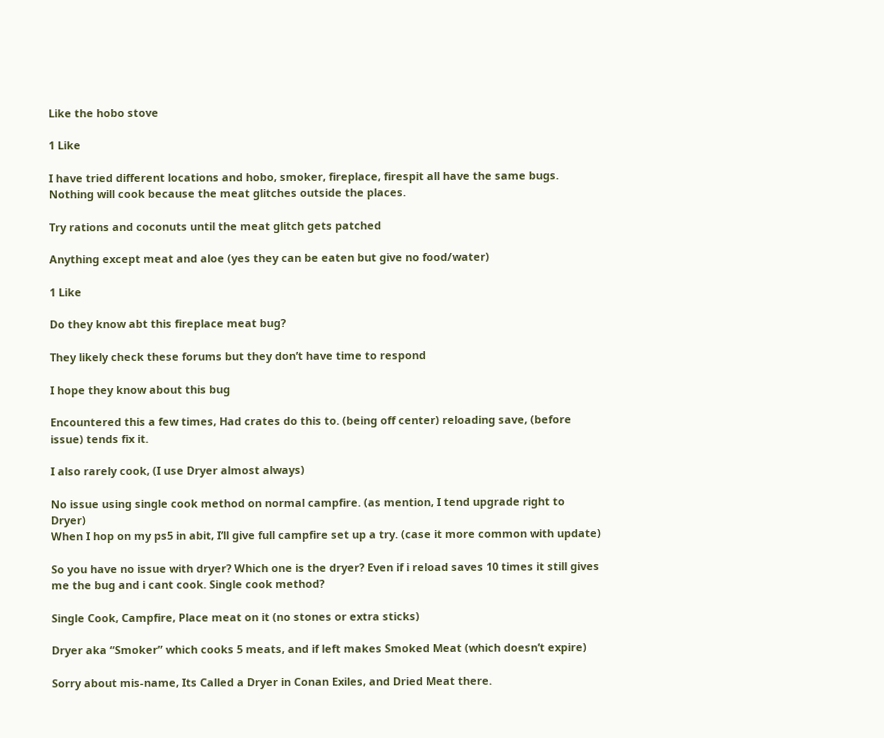Like the hobo stove

1 Like

I have tried different locations and hobo, smoker, fireplace, firespit all have the same bugs. Nothing will cook because the meat glitches outside the places.

Try rations and coconuts until the meat glitch gets patched

Anything except meat and aloe (yes they can be eaten but give no food/water)

1 Like

Do they know abt this fireplace meat bug?

They likely check these forums but they don’t have time to respond

I hope they know about this bug

Encountered this a few times, Had crates do this to. (being off center) reloading save, (before issue) tends fix it.

I also rarely cook, (I use Dryer almost always)

No issue using single cook method on normal campfire. (as mention, I tend upgrade right to Dryer)
When I hop on my ps5 in abit, I’ll give full campfire set up a try. (case it more common with update)

So you have no issue with dryer? Which one is the dryer? Even if i reload saves 10 times it still gives me the bug and i cant cook. Single cook method?

Single Cook, Campfire, Place meat on it (no stones or extra sticks)

Dryer aka “Smoker” which cooks 5 meats, and if left makes Smoked Meat (which doesn’t expire)

Sorry about mis-name, Its Called a Dryer in Conan Exiles, and Dried Meat there.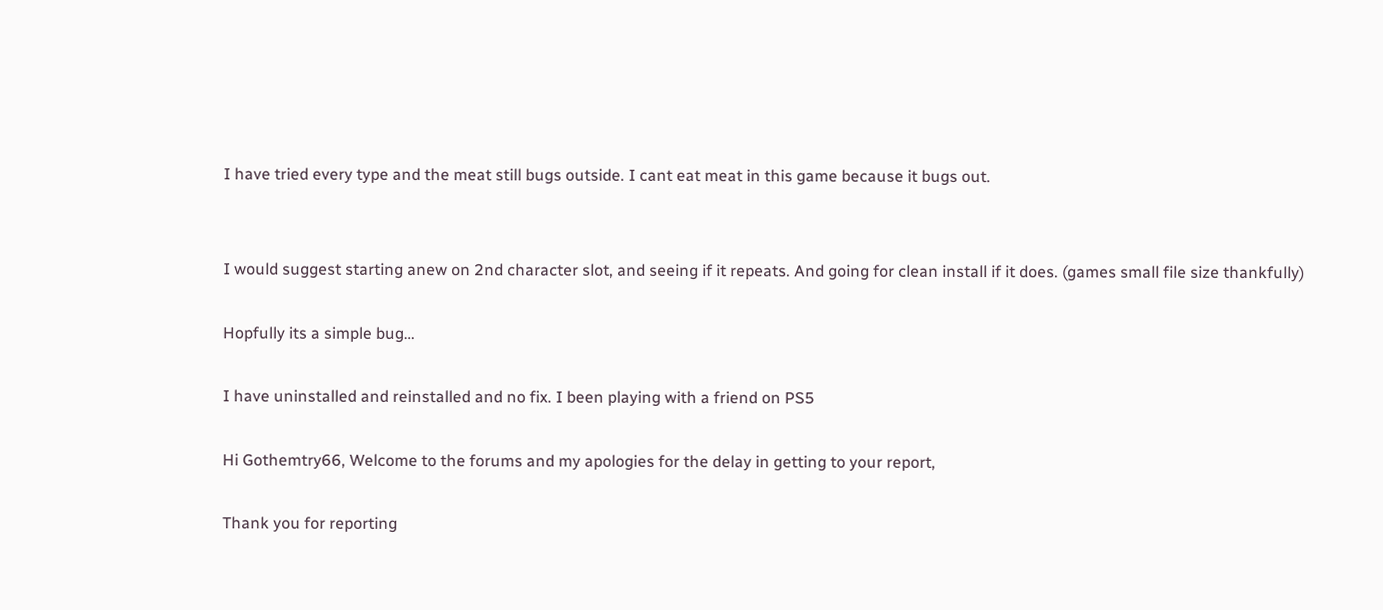I have tried every type and the meat still bugs outside. I cant eat meat in this game because it bugs out.


I would suggest starting anew on 2nd character slot, and seeing if it repeats. And going for clean install if it does. (games small file size thankfully)

Hopfully its a simple bug…

I have uninstalled and reinstalled and no fix. I been playing with a friend on PS5

Hi Gothemtry66, Welcome to the forums and my apologies for the delay in getting to your report,

Thank you for reporting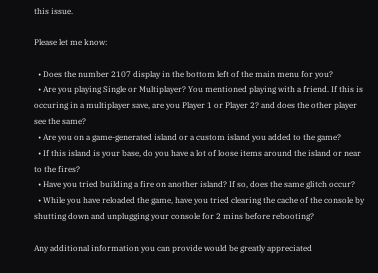this issue.

Please let me know:

  • Does the number 2107 display in the bottom left of the main menu for you?
  • Are you playing Single or Multiplayer? You mentioned playing with a friend. If this is occuring in a multiplayer save, are you Player 1 or Player 2? and does the other player see the same?
  • Are you on a game-generated island or a custom island you added to the game?
  • If this island is your base, do you have a lot of loose items around the island or near to the fires?
  • Have you tried building a fire on another island? If so, does the same glitch occur?
  • While you have reloaded the game, have you tried clearing the cache of the console by shutting down and unplugging your console for 2 mins before rebooting?

Any additional information you can provide would be greatly appreciated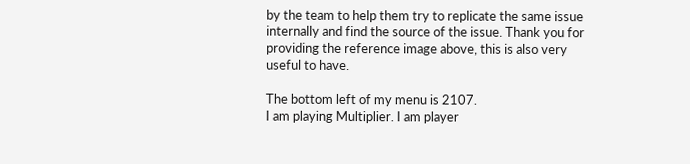by the team to help them try to replicate the same issue internally and find the source of the issue. Thank you for providing the reference image above, this is also very useful to have.

The bottom left of my menu is 2107.
I am playing Multiplier. I am player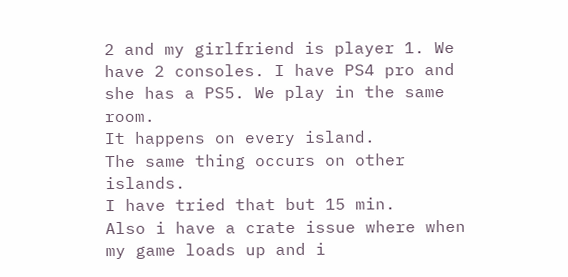2 and my girlfriend is player 1. We have 2 consoles. I have PS4 pro and she has a PS5. We play in the same room.
It happens on every island.
The same thing occurs on other islands.
I have tried that but 15 min.
Also i have a crate issue where when my game loads up and i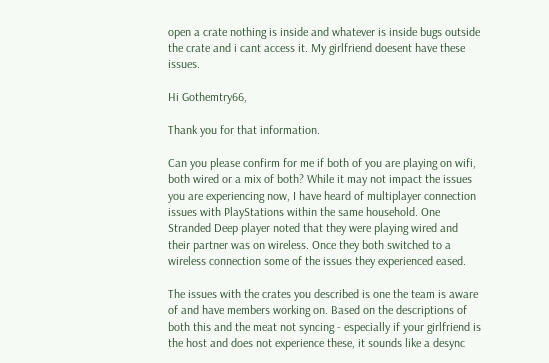open a crate nothing is inside and whatever is inside bugs outside the crate and i cant access it. My girlfriend doesent have these issues.

Hi Gothemtry66,

Thank you for that information.

Can you please confirm for me if both of you are playing on wifi, both wired or a mix of both? While it may not impact the issues you are experiencing now, I have heard of multiplayer connection issues with PlayStations within the same household. One Stranded Deep player noted that they were playing wired and their partner was on wireless. Once they both switched to a wireless connection some of the issues they experienced eased.

The issues with the crates you described is one the team is aware of and have members working on. Based on the descriptions of both this and the meat not syncing - especially if your girlfriend is the host and does not experience these, it sounds like a desync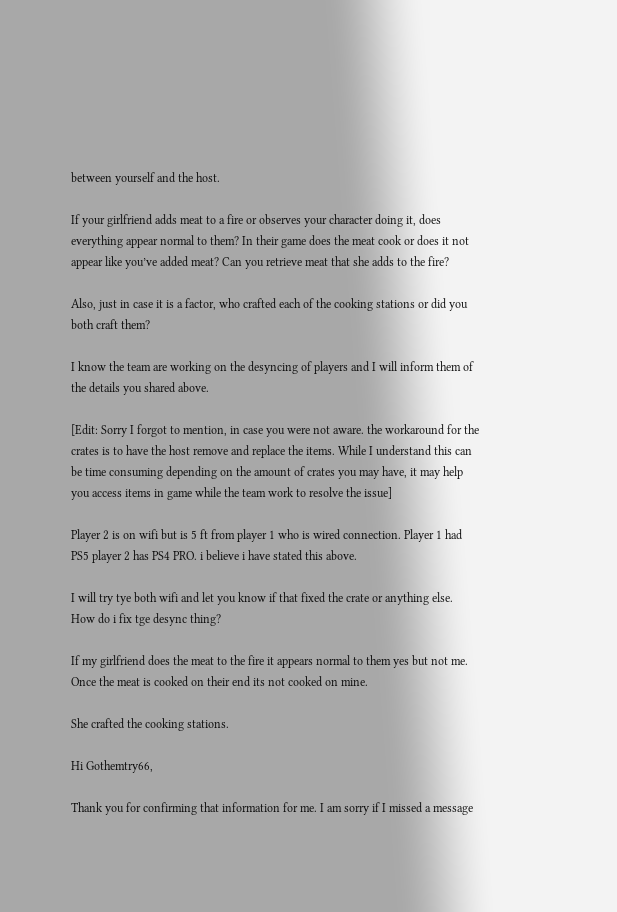between yourself and the host.

If your girlfriend adds meat to a fire or observes your character doing it, does everything appear normal to them? In their game does the meat cook or does it not appear like you’ve added meat? Can you retrieve meat that she adds to the fire?

Also, just in case it is a factor, who crafted each of the cooking stations or did you both craft them?

I know the team are working on the desyncing of players and I will inform them of the details you shared above.

[Edit: Sorry I forgot to mention, in case you were not aware. the workaround for the crates is to have the host remove and replace the items. While I understand this can be time consuming depending on the amount of crates you may have, it may help you access items in game while the team work to resolve the issue]

Player 2 is on wifi but is 5 ft from player 1 who is wired connection. Player 1 had PS5 player 2 has PS4 PRO. i believe i have stated this above.

I will try tye both wifi and let you know if that fixed the crate or anything else.
How do i fix tge desync thing?

If my girlfriend does the meat to the fire it appears normal to them yes but not me. Once the meat is cooked on their end its not cooked on mine.

She crafted the cooking stations.

Hi Gothemtry66,

Thank you for confirming that information for me. I am sorry if I missed a message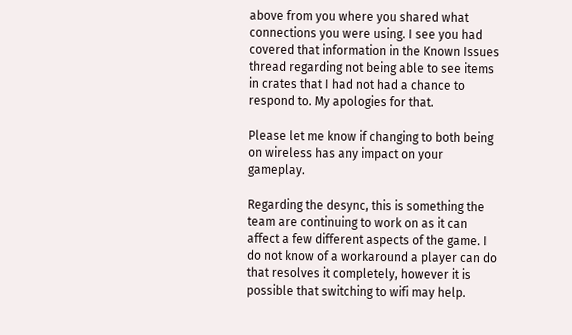above from you where you shared what connections you were using. I see you had covered that information in the Known Issues thread regarding not being able to see items in crates that I had not had a chance to respond to. My apologies for that.

Please let me know if changing to both being on wireless has any impact on your gameplay.

Regarding the desync, this is something the team are continuing to work on as it can affect a few different aspects of the game. I do not know of a workaround a player can do that resolves it completely, however it is possible that switching to wifi may help.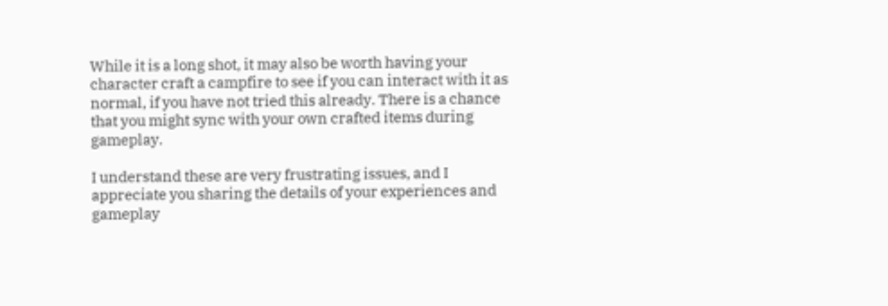While it is a long shot, it may also be worth having your character craft a campfire to see if you can interact with it as normal, if you have not tried this already. There is a chance that you might sync with your own crafted items during gameplay.

I understand these are very frustrating issues, and I appreciate you sharing the details of your experiences and gameplay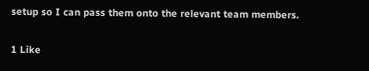setup so I can pass them onto the relevant team members.

1 Like